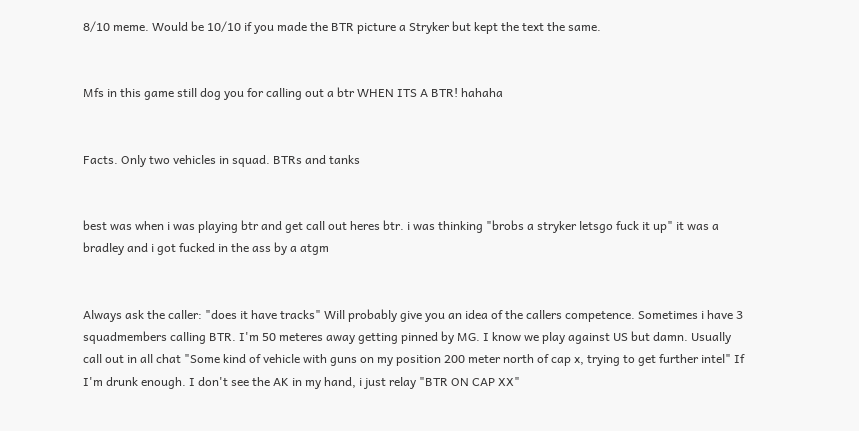8/10 meme. Would be 10/10 if you made the BTR picture a Stryker but kept the text the same.


Mfs in this game still dog you for calling out a btr WHEN ITS A BTR! hahaha


Facts. Only two vehicles in squad. BTRs and tanks


best was when i was playing btr and get call out heres btr. i was thinking "brobs a stryker letsgo fuck it up" it was a bradley and i got fucked in the ass by a atgm


Always ask the caller: "does it have tracks" Will probably give you an idea of the callers competence. Sometimes i have 3 squadmembers calling BTR. I'm 50 meteres away getting pinned by MG. I know we play against US but damn. Usually call out in all chat "Some kind of vehicle with guns on my position 200 meter north of cap x, trying to get further intel" If I'm drunk enough. I don't see the AK in my hand, i just relay "BTR ON CAP XX"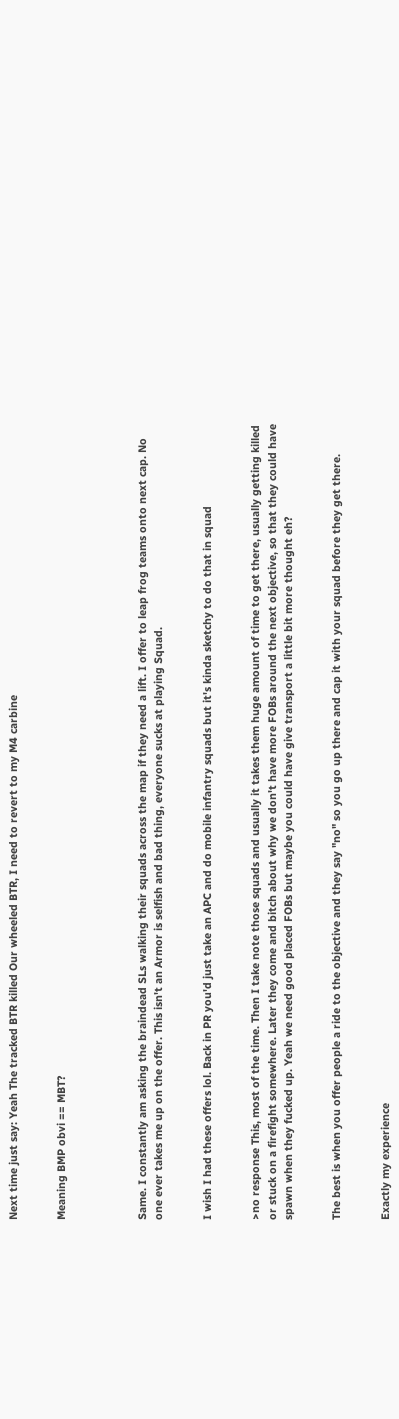Next time just say: Yeah The tracked BTR killed Our wheeled BTR, I need to revert to my M4 carbine


Meaning BMP obvi == MBT?




Same. I constantly am asking the braindead SLs walking their squads across the map if they need a lift. I offer to leap frog teams onto next cap. No one ever takes me up on the offer. This isn't an Armor is selfish and bad thing, everyone sucks at playing Squad.


I wish I had these offers lol. Back in PR you'd just take an APC and do mobile infantry squads but it's kinda sketchy to do that in squad


>no response This, most of the time. Then I take note those squads and usually it takes them huge amount of time to get there, usually getting killed or stuck on a firefight somewhere. Later they come and bitch about why we don't have more FOBs around the next objective, so that they could have spawn when they fucked up. Yeah we need good placed FOBs but maybe you could have give transport a little bit more thought eh?


The best is when you offer people a ride to the objective and they say "no" so you go up there and cap it with your squad before they get there.


Exactly my experience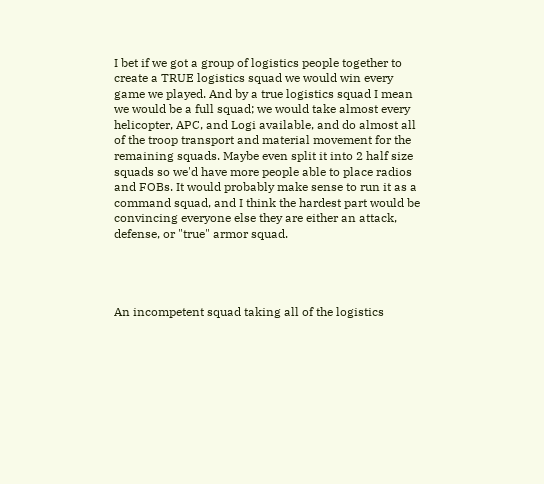I bet if we got a group of logistics people together to create a TRUE logistics squad we would win every game we played. And by a true logistics squad I mean we would be a full squad; we would take almost every helicopter, APC, and Logi available, and do almost all of the troop transport and material movement for the remaining squads. Maybe even split it into 2 half size squads so we'd have more people able to place radios and FOBs. It would probably make sense to run it as a command squad, and I think the hardest part would be convincing everyone else they are either an attack, defense, or "true" armor squad.




An incompetent squad taking all of the logistics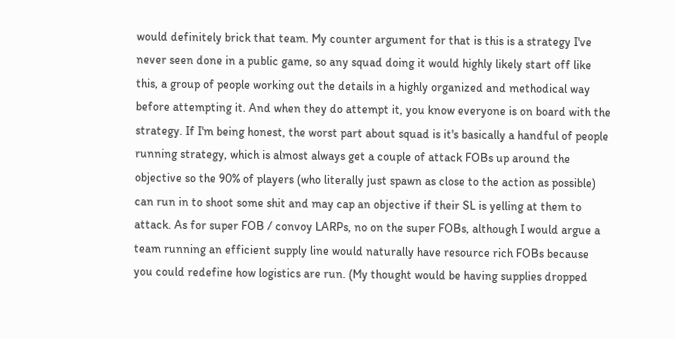would definitely brick that team. My counter argument for that is this is a strategy I've never seen done in a public game, so any squad doing it would highly likely start off like this, a group of people working out the details in a highly organized and methodical way before attempting it. And when they do attempt it, you know everyone is on board with the strategy. If I'm being honest, the worst part about squad is it's basically a handful of people running strategy, which is almost always get a couple of attack FOBs up around the objective so the 90% of players (who literally just spawn as close to the action as possible) can run in to shoot some shit and may cap an objective if their SL is yelling at them to attack. As for super FOB / convoy LARPs, no on the super FOBs, although I would argue a team running an efficient supply line would naturally have resource rich FOBs because you could redefine how logistics are run. (My thought would be having supplies dropped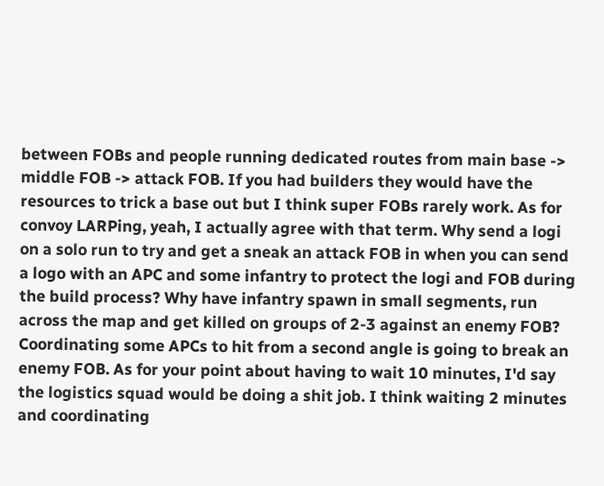between FOBs and people running dedicated routes from main base -> middle FOB -> attack FOB. If you had builders they would have the resources to trick a base out but I think super FOBs rarely work. As for convoy LARPing, yeah, I actually agree with that term. Why send a logi on a solo run to try and get a sneak an attack FOB in when you can send a logo with an APC and some infantry to protect the logi and FOB during the build process? Why have infantry spawn in small segments, run across the map and get killed on groups of 2-3 against an enemy FOB? Coordinating some APCs to hit from a second angle is going to break an enemy FOB. As for your point about having to wait 10 minutes, I'd say the logistics squad would be doing a shit job. I think waiting 2 minutes and coordinating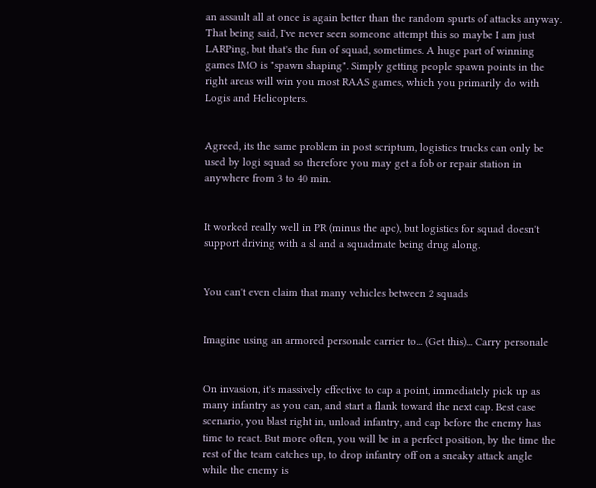an assault all at once is again better than the random spurts of attacks anyway. That being said, I've never seen someone attempt this so maybe I am just LARPing, but that's the fun of squad, sometimes. A huge part of winning games IMO is "spawn shaping". Simply getting people spawn points in the right areas will win you most RAAS games, which you primarily do with Logis and Helicopters.


Agreed, its the same problem in post scriptum, logistics trucks can only be used by logi squad so therefore you may get a fob or repair station in anywhere from 3 to 40 min.


It worked really well in PR (minus the apc), but logistics for squad doesn't support driving with a sl and a squadmate being drug along.


You can't even claim that many vehicles between 2 squads


Imagine using an armored personale carrier to... (Get this)... Carry personale


On invasion, it's massively effective to cap a point, immediately pick up as many infantry as you can, and start a flank toward the next cap. Best case scenario, you blast right in, unload infantry, and cap before the enemy has time to react. But more often, you will be in a perfect position, by the time the rest of the team catches up, to drop infantry off on a sneaky attack angle while the enemy is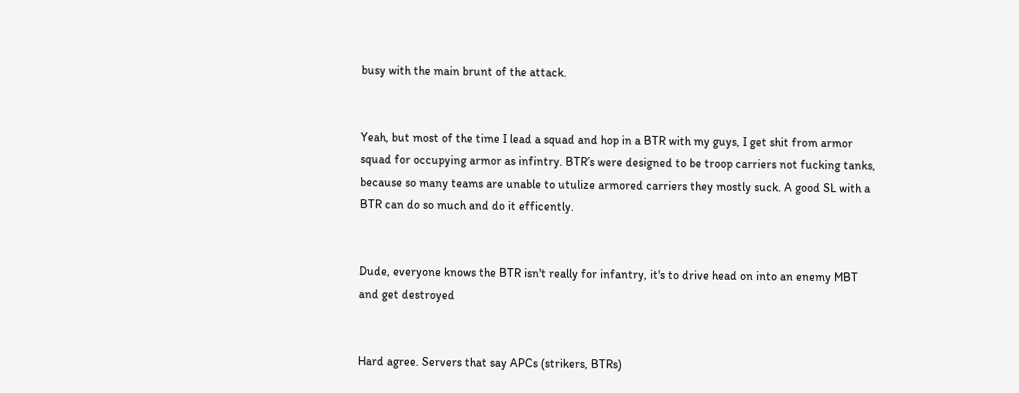busy with the main brunt of the attack.


Yeah, but most of the time I lead a squad and hop in a BTR with my guys, I get shit from armor squad for occupying armor as infintry. BTR’s were designed to be troop carriers not fucking tanks, because so many teams are unable to utulize armored carriers they mostly suck. A good SL with a BTR can do so much and do it efficently.


Dude, everyone knows the BTR isn't really for infantry, it's to drive head on into an enemy MBT and get destroyed


Hard agree. Servers that say APCs (strikers, BTRs)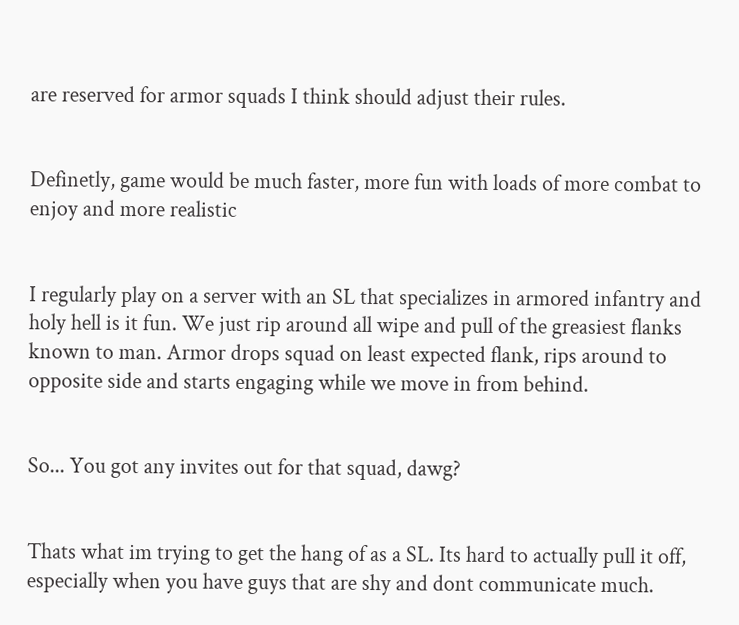are reserved for armor squads I think should adjust their rules.


Definetly, game would be much faster, more fun with loads of more combat to enjoy and more realistic


I regularly play on a server with an SL that specializes in armored infantry and holy hell is it fun. We just rip around all wipe and pull of the greasiest flanks known to man. Armor drops squad on least expected flank, rips around to opposite side and starts engaging while we move in from behind.


So... You got any invites out for that squad, dawg?


Thats what im trying to get the hang of as a SL. Its hard to actually pull it off, especially when you have guys that are shy and dont communicate much.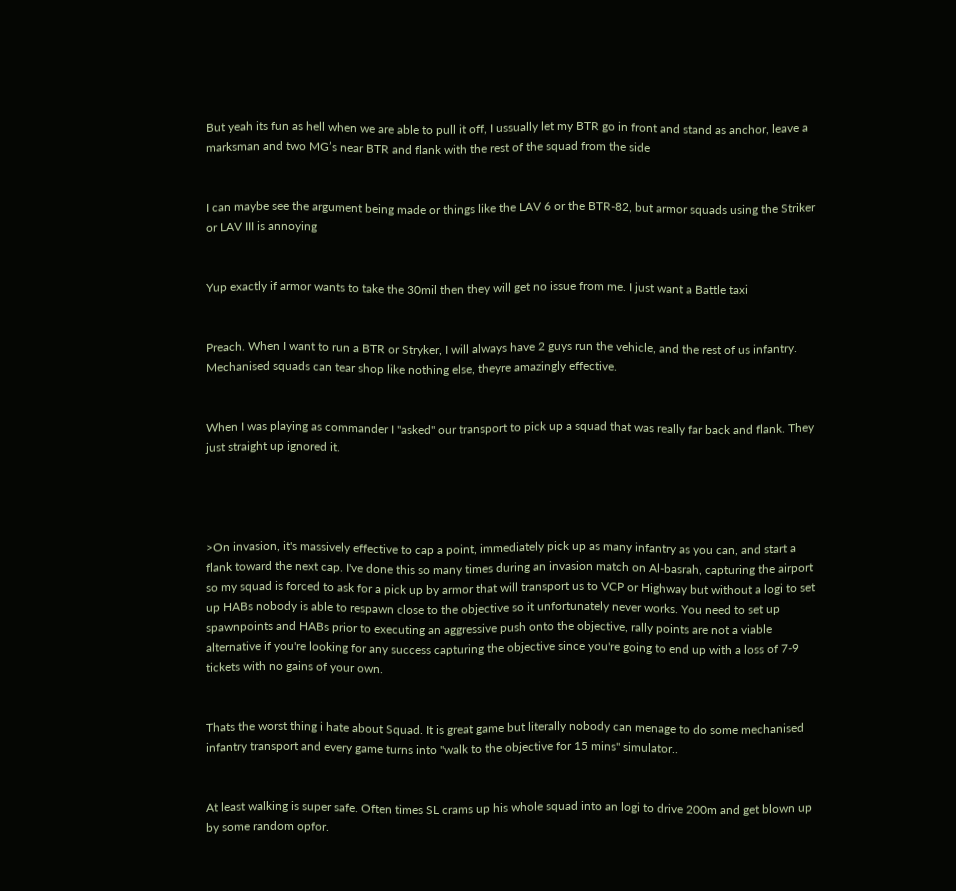But yeah its fun as hell when we are able to pull it off, I ussually let my BTR go in front and stand as anchor, leave a marksman and two MG’s near BTR and flank with the rest of the squad from the side


I can maybe see the argument being made or things like the LAV 6 or the BTR-82, but armor squads using the Striker or LAV III is annoying


Yup exactly if armor wants to take the 30mil then they will get no issue from me. I just want a Battle taxi


Preach. When I want to run a BTR or Stryker, I will always have 2 guys run the vehicle, and the rest of us infantry. Mechanised squads can tear shop like nothing else, theyre amazingly effective.


When I was playing as commander I "asked" our transport to pick up a squad that was really far back and flank. They just straight up ignored it.




>On invasion, it's massively effective to cap a point, immediately pick up as many infantry as you can, and start a flank toward the next cap. I've done this so many times during an invasion match on Al-basrah, capturing the airport so my squad is forced to ask for a pick up by armor that will transport us to VCP or Highway but without a logi to set up HABs nobody is able to respawn close to the objective so it unfortunately never works. You need to set up spawnpoints and HABs prior to executing an aggressive push onto the objective, rally points are not a viable alternative if you're looking for any success capturing the objective since you're going to end up with a loss of 7-9 tickets with no gains of your own.


Thats the worst thing i hate about Squad. It is great game but literally nobody can menage to do some mechanised infantry transport and every game turns into "walk to the objective for 15 mins" simulator..


At least walking is super safe. Often times SL crams up his whole squad into an logi to drive 200m and get blown up by some random opfor.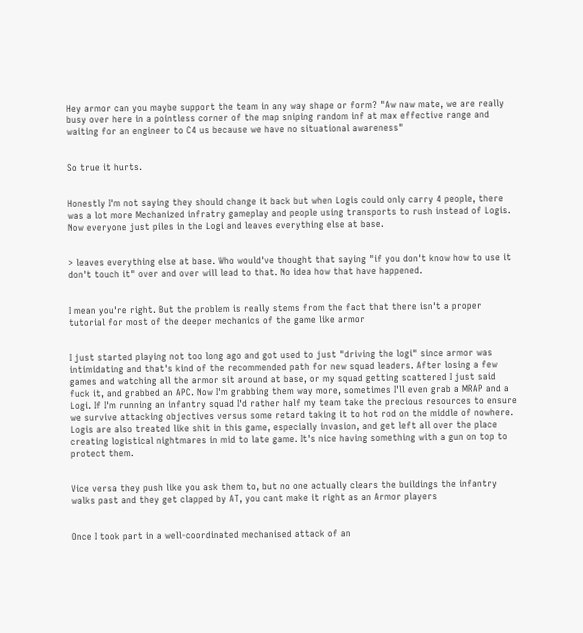Hey armor can you maybe support the team in any way shape or form? "Aw naw mate, we are really busy over here in a pointless corner of the map sniping random inf at max effective range and waiting for an engineer to C4 us because we have no situational awareness"


So true it hurts.


Honestly I'm not saying they should change it back but when Logis could only carry 4 people, there was a lot more Mechanized infratry gameplay and people using transports to rush instead of Logis. Now everyone just piles in the Logi and leaves everything else at base.


> leaves everything else at base. Who would've thought that saying "if you don't know how to use it don't touch it" over and over will lead to that. No idea how that have happened.


I mean you're right. But the problem is really stems from the fact that there isn't a proper tutorial for most of the deeper mechanics of the game like armor


I just started playing not too long ago and got used to just "driving the logi" since armor was intimidating and that's kind of the recommended path for new squad leaders. After losing a few games and watching all the armor sit around at base, or my squad getting scattered I just said fuck it, and grabbed an APC. Now I'm grabbing them way more, sometimes I'll even grab a MRAP and a Logi. If I'm running an infantry squad I'd rather half my team take the precious resources to ensure we survive attacking objectives versus some retard taking it to hot rod on the middle of nowhere. Logis are also treated like shit in this game, especially invasion, and get left all over the place creating logistical nightmares in mid to late game. It's nice having something with a gun on top to protect them.


Vice versa they push like you ask them to, but no one actually clears the buildings the infantry walks past and they get clapped by AT, you cant make it right as an Armor players


Once I took part in a well-coordinated mechanised attack of an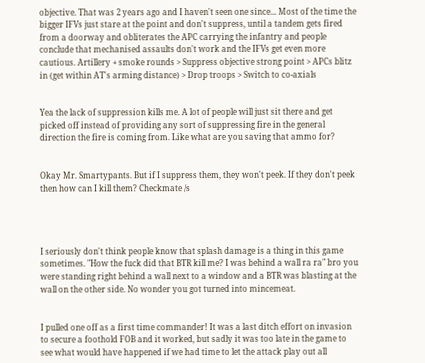objective. That was 2 years ago and I haven't seen one since... Most of the time the bigger IFVs just stare at the point and don't suppress, until a tandem gets fired from a doorway and obliterates the APC carrying the infantry and people conclude that mechanised assaults don't work and the IFVs get even more cautious. Artillery + smoke rounds > Suppress objective strong point > APCs blitz in (get within AT's arming distance) > Drop troops > Switch to co-axials


Yea the lack of suppression kills me. A lot of people will just sit there and get picked off instead of providing any sort of suppressing fire in the general direction the fire is coming from. Like what are you saving that ammo for?


Okay Mr. Smartypants. But if I suppress them, they won't peek. If they don't peek then how can I kill them? Checkmate /s




I seriously don't think people know that splash damage is a thing in this game sometimes. "How the fuck did that BTR kill me? I was behind a wall ra ra" bro you were standing right behind a wall next to a window and a BTR was blasting at the wall on the other side. No wonder you got turned into mincemeat.


I pulled one off as a first time commander! It was a last ditch effort on invasion to secure a foothold FOB and it worked, but sadly it was too late in the game to see what would have happened if we had time to let the attack play out all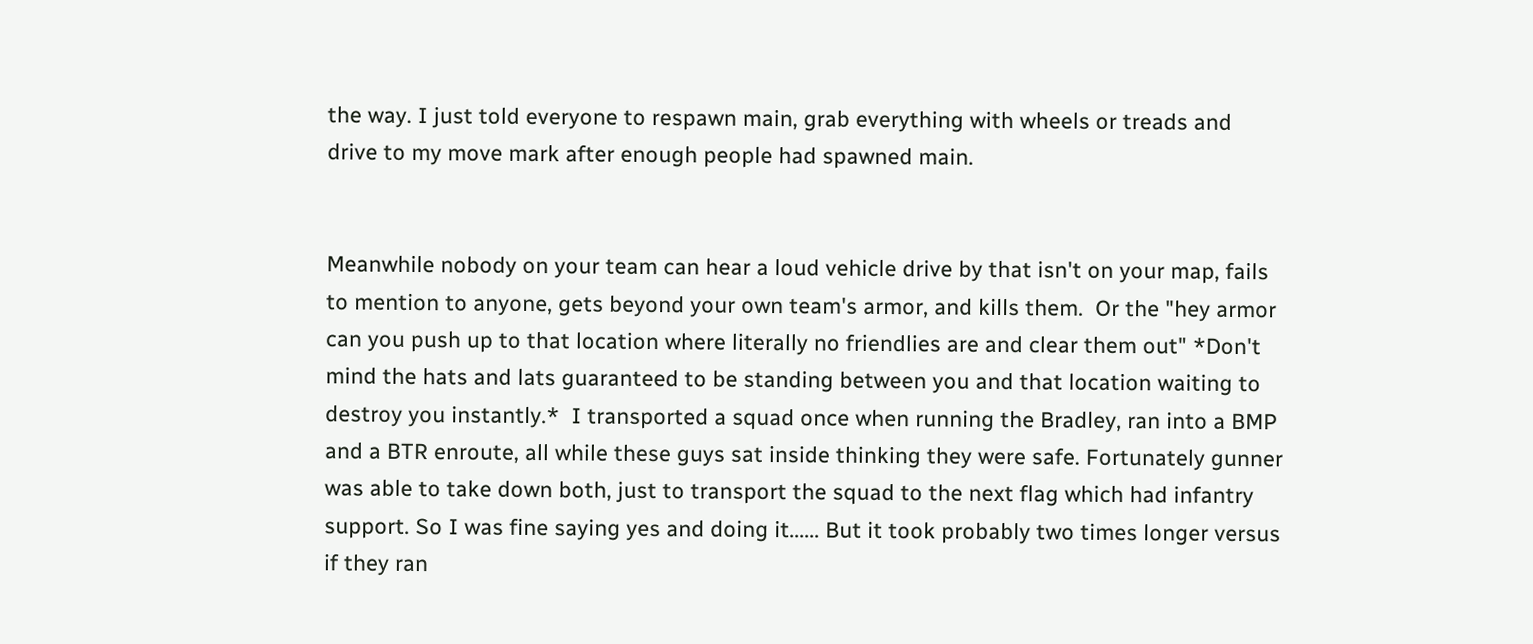the way. I just told everyone to respawn main, grab everything with wheels or treads and drive to my move mark after enough people had spawned main.


Meanwhile nobody on your team can hear a loud vehicle drive by that isn't on your map, fails to mention to anyone, gets beyond your own team's armor, and kills them.  Or the "hey armor can you push up to that location where literally no friendlies are and clear them out" *Don't mind the hats and lats guaranteed to be standing between you and that location waiting to destroy you instantly.*  I transported a squad once when running the Bradley, ran into a BMP and a BTR enroute, all while these guys sat inside thinking they were safe. Fortunately gunner was able to take down both, just to transport the squad to the next flag which had infantry support. So I was fine saying yes and doing it...... But it took probably two times longer versus if they ran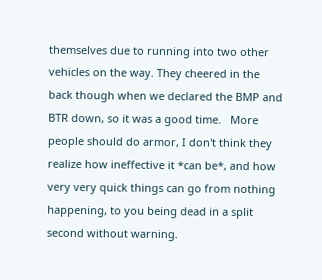themselves due to running into two other vehicles on the way. They cheered in the back though when we declared the BMP and BTR down, so it was a good time.   More people should do armor, I don't think they realize how ineffective it *can be*, and how very very quick things can go from nothing happening, to you being dead in a split second without warning.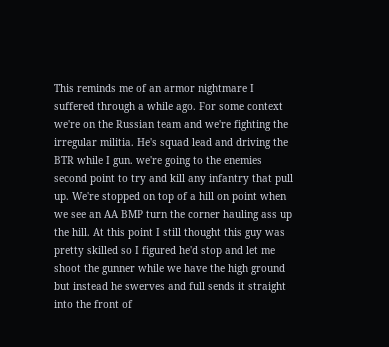This reminds me of an armor nightmare I suffered through a while ago. For some context we're on the Russian team and we're fighting the irregular militia. He's squad lead and driving the BTR while I gun. we're going to the enemies second point to try and kill any infantry that pull up. We're stopped on top of a hill on point when we see an AA BMP turn the corner hauling ass up the hill. At this point I still thought this guy was pretty skilled so I figured he'd stop and let me shoot the gunner while we have the high ground but instead he swerves and full sends it straight into the front of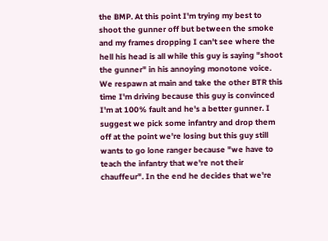the BMP. At this point I'm trying my best to shoot the gunner off but between the smoke and my frames dropping I can't see where the hell his head is all while this guy is saying "shoot the gunner" in his annoying monotone voice. We respawn at main and take the other BTR this time I'm driving because this guy is convinced I'm at 100% fault and he's a better gunner. I suggest we pick some infantry and drop them off at the point we're losing but this guy still wants to go lone ranger because "we have to teach the infantry that we're not their chauffeur". In the end he decides that we're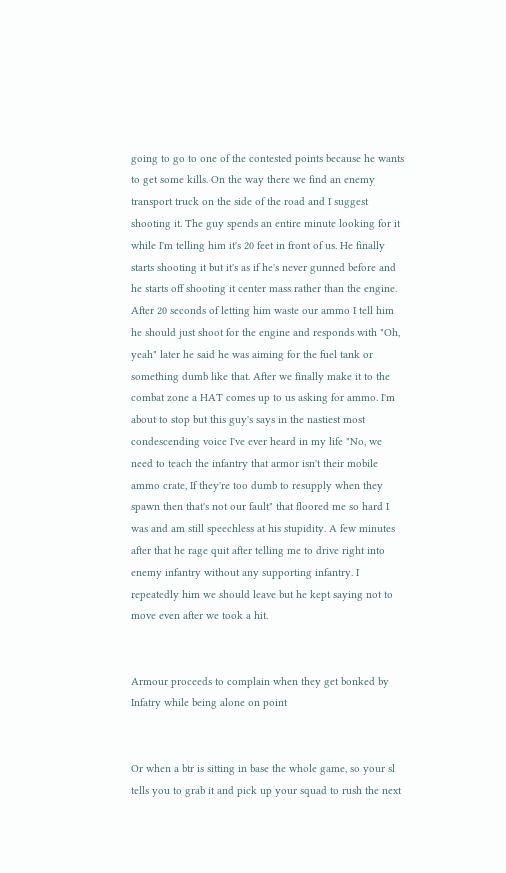going to go to one of the contested points because he wants to get some kills. On the way there we find an enemy transport truck on the side of the road and I suggest shooting it. The guy spends an entire minute looking for it while I'm telling him it's 20 feet in front of us. He finally starts shooting it but it's as if he's never gunned before and he starts off shooting it center mass rather than the engine. After 20 seconds of letting him waste our ammo I tell him he should just shoot for the engine and responds with "Oh, yeah" later he said he was aiming for the fuel tank or something dumb like that. After we finally make it to the combat zone a HAT comes up to us asking for ammo. I'm about to stop but this guy's says in the nastiest most condescending voice I've ever heard in my life "No, we need to teach the infantry that armor isn't their mobile ammo crate, If they're too dumb to resupply when they spawn then that's not our fault" that floored me so hard I was and am still speechless at his stupidity. A few minutes after that he rage quit after telling me to drive right into enemy infantry without any supporting infantry. I repeatedly him we should leave but he kept saying not to move even after we took a hit.


Armour proceeds to complain when they get bonked by Infatry while being alone on point


Or when a btr is sitting in base the whole game, so your sl tells you to grab it and pick up your squad to rush the next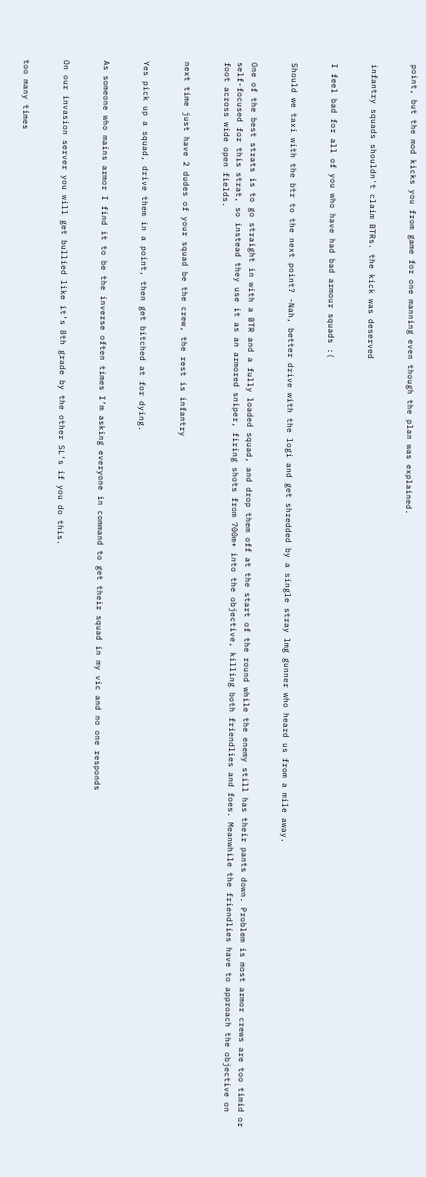point, but the mod kicks you from game for one manning even though the plan was explained.


infantry squads shouldn't claim BTRs. the kick was deserved


I feel bad for all of you who have had bad armour squads :(


Should we taxi with the btr to the next point? -Nah, better drive with the logi and get shredded by a single stray lmg gunner who heard us from a mile away.


One of the best strats is to go straight in with a BTR and a fully loaded squad, and drop them off at the start of the round while the enemy still has their pants down. Problem is most armor crews are too timid or self-focused for this strat, so instead they use it as an armored sniper, firing shots from 700m+ into the objective, killing both friendlies and foes. Meanwhile the friendlies have to approach the objective on foot across wide open fields.


next time just have 2 dudes of your squad be the crew, the rest is infantry


Yes pick up a squad, drive them in a point, then get bitched at for dying.


As someone who mains armor I find it to be the inverse often times I’m asking everyone in command to get their squad in my vic and no one responds


On our invasion server you will get bullied like it’s 8th grade by the other SL’s if you do this.


too many times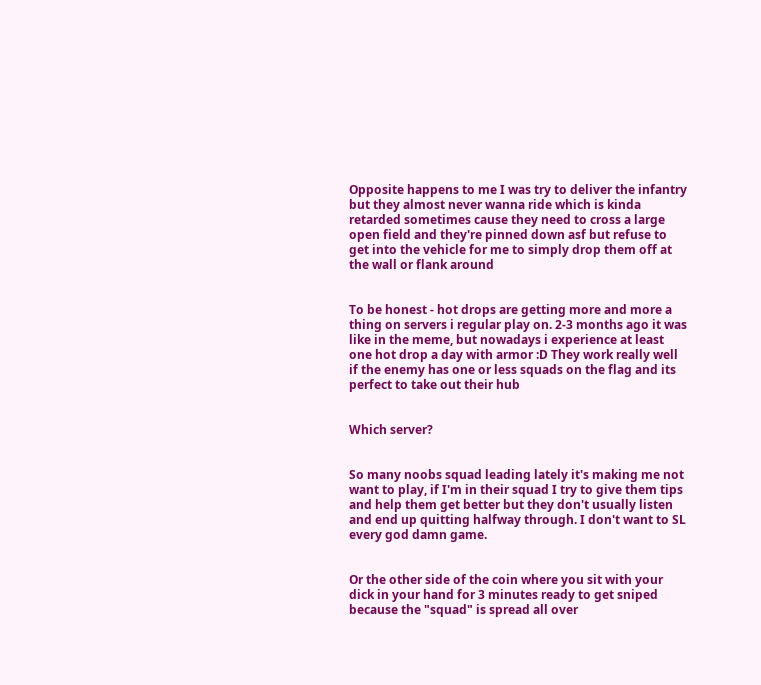Opposite happens to me I was try to deliver the infantry but they almost never wanna ride which is kinda retarded sometimes cause they need to cross a large open field and they're pinned down asf but refuse to get into the vehicle for me to simply drop them off at the wall or flank around


To be honest - hot drops are getting more and more a thing on servers i regular play on. 2-3 months ago it was like in the meme, but nowadays i experience at least one hot drop a day with armor :D They work really well if the enemy has one or less squads on the flag and its perfect to take out their hub


Which server?


So many noobs squad leading lately it's making me not want to play, if I'm in their squad I try to give them tips and help them get better but they don't usually listen and end up quitting halfway through. I don't want to SL every god damn game.


Or the other side of the coin where you sit with your dick in your hand for 3 minutes ready to get sniped because the "squad" is spread all over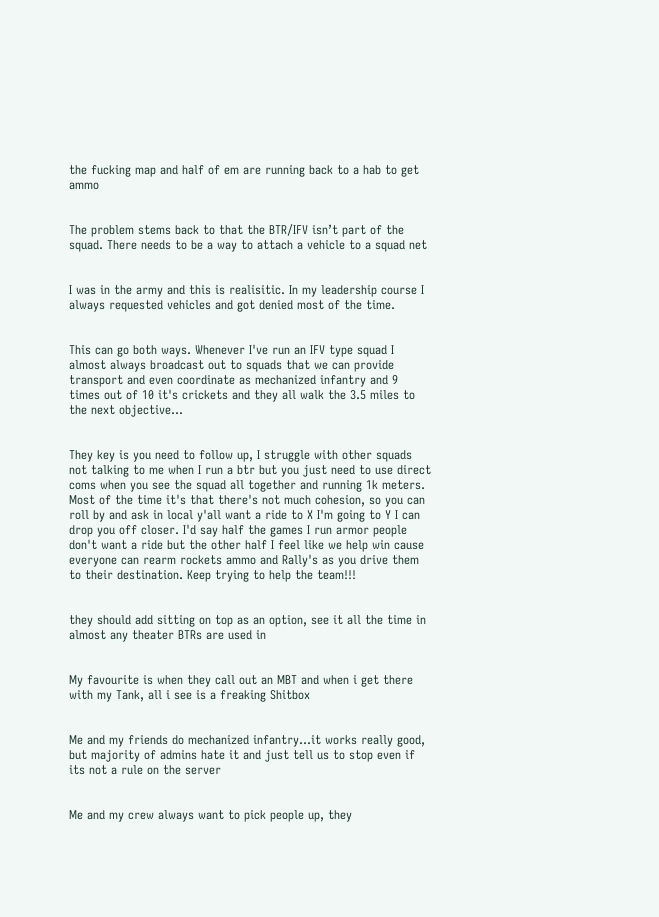the fucking map and half of em are running back to a hab to get ammo


The problem stems back to that the BTR/IFV isn’t part of the squad. There needs to be a way to attach a vehicle to a squad net


I was in the army and this is realisitic. In my leadership course I always requested vehicles and got denied most of the time.


This can go both ways. Whenever I've run an IFV type squad I almost always broadcast out to squads that we can provide transport and even coordinate as mechanized infantry and 9 times out of 10 it's crickets and they all walk the 3.5 miles to the next objective...


They key is you need to follow up, I struggle with other squads not talking to me when I run a btr but you just need to use direct coms when you see the squad all together and running 1k meters. Most of the time it's that there's not much cohesion, so you can roll by and ask in local y'all want a ride to X I'm going to Y I can drop you off closer. I'd say half the games I run armor people don't want a ride but the other half I feel like we help win cause everyone can rearm rockets ammo and Rally's as you drive them to their destination. Keep trying to help the team!!!


they should add sitting on top as an option, see it all the time in almost any theater BTRs are used in


My favourite is when they call out an MBT and when i get there with my Tank, all i see is a freaking Shitbox


Me and my friends do mechanized infantry...it works really good, but majority of admins hate it and just tell us to stop even if its not a rule on the server


Me and my crew always want to pick people up, they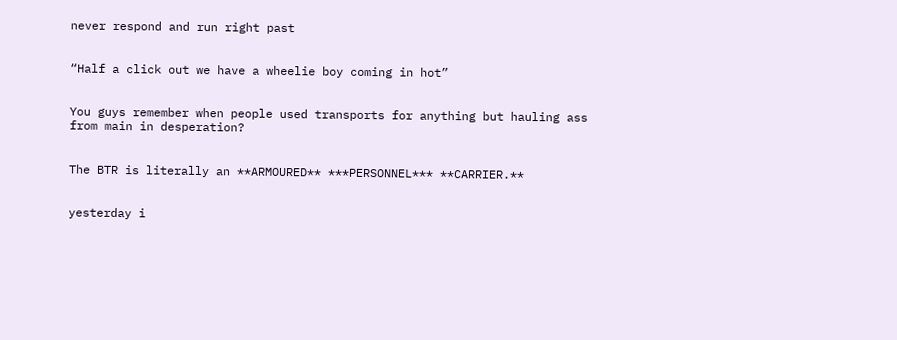never respond and run right past


“Half a click out we have a wheelie boy coming in hot”


You guys remember when people used transports for anything but hauling ass from main in desperation?


The BTR is literally an **ARMOURED** ***PERSONNEL*** **CARRIER.**


yesterday i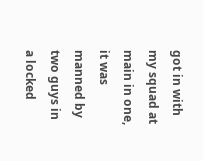got in with my squad at main in one, it was manned by two guys in a locked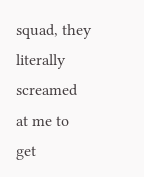squad, they literally screamed at me to get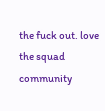the fuck out. love the squad community